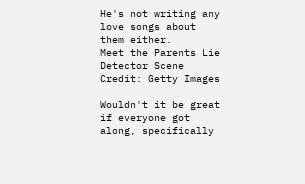He's not writing any love songs about them either.
Meet the Parents Lie Detector Scene
Credit: Getty Images

Wouldn't it be great if everyone got along, specifically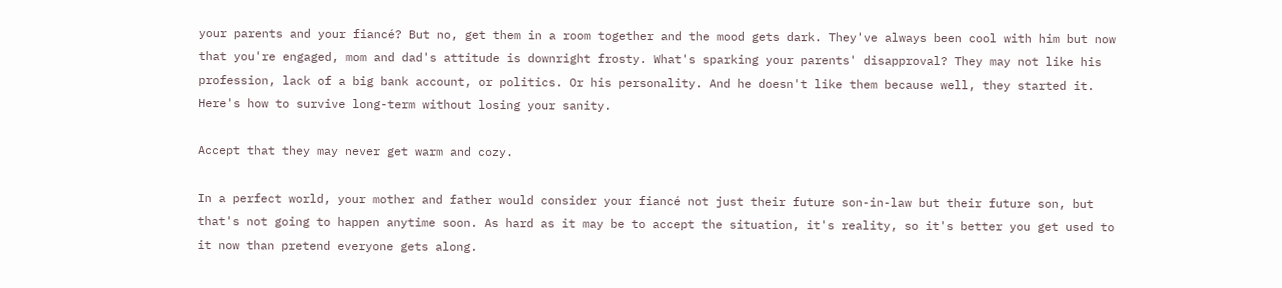your parents and your fiancé? But no, get them in a room together and the mood gets dark. They've always been cool with him but now that you're engaged, mom and dad's attitude is downright frosty. What's sparking your parents' disapproval? They may not like his profession, lack of a big bank account, or politics. Or his personality. And he doesn't like them because well, they started it. Here's how to survive long-term without losing your sanity.

Accept that they may never get warm and cozy.

In a perfect world, your mother and father would consider your fiancé not just their future son-in-law but their future son, but that's not going to happen anytime soon. As hard as it may be to accept the situation, it's reality, so it's better you get used to it now than pretend everyone gets along.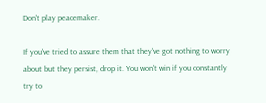Don't play peacemaker.

If you've tried to assure them that they've got nothing to worry about but they persist, drop it. You won't win if you constantly try to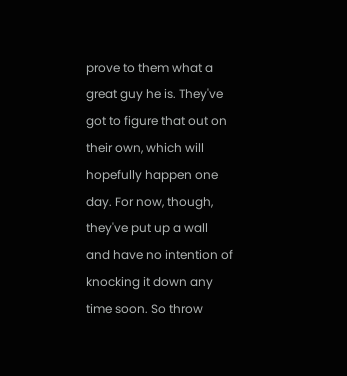prove to them what a great guy he is. They've got to figure that out on their own, which will hopefully happen one day. For now, though, they've put up a wall and have no intention of knocking it down any time soon. So throw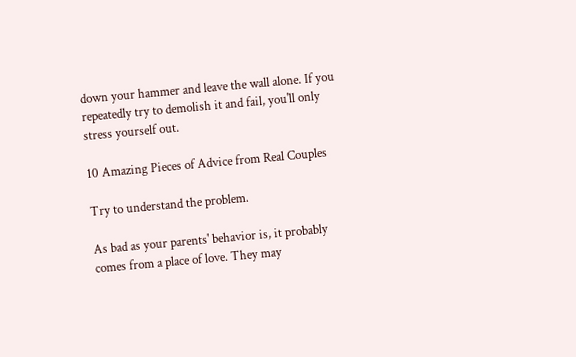down your hammer and leave the wall alone. If you repeatedly try to demolish it and fail, you'll only stress yourself out.

10 Amazing Pieces of Advice from Real Couples

Try to understand the problem.

As bad as your parents' behavior is, it probably comes from a place of love. They may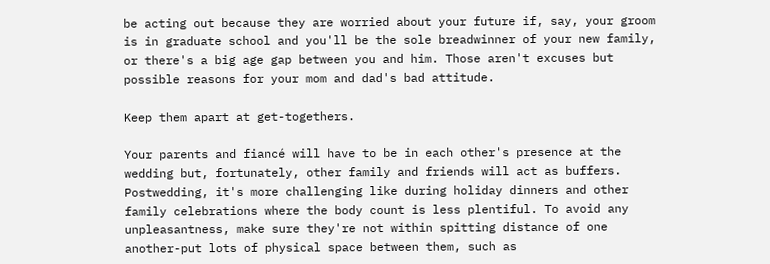be acting out because they are worried about your future if, say, your groom is in graduate school and you'll be the sole breadwinner of your new family, or there's a big age gap between you and him. Those aren't excuses but possible reasons for your mom and dad's bad attitude.

Keep them apart at get-togethers.

Your parents and fiancé will have to be in each other's presence at the wedding but, fortunately, other family and friends will act as buffers. Postwedding, it's more challenging like during holiday dinners and other family celebrations where the body count is less plentiful. To avoid any unpleasantness, make sure they're not within spitting distance of one another-put lots of physical space between them, such as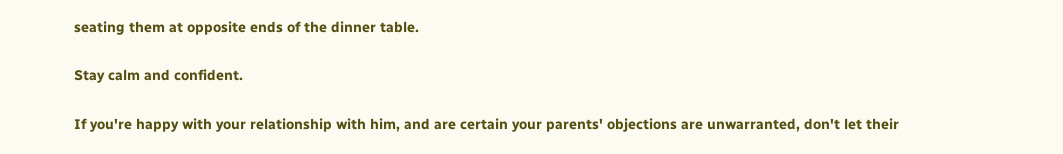seating them at opposite ends of the dinner table.

Stay calm and confident.

If you're happy with your relationship with him, and are certain your parents' objections are unwarranted, don't let their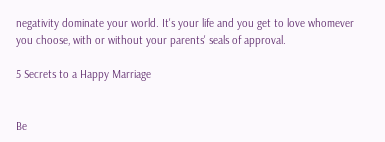negativity dominate your world. It's your life and you get to love whomever you choose, with or without your parents' seals of approval.

5 Secrets to a Happy Marriage


Be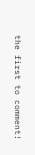the first to comment!